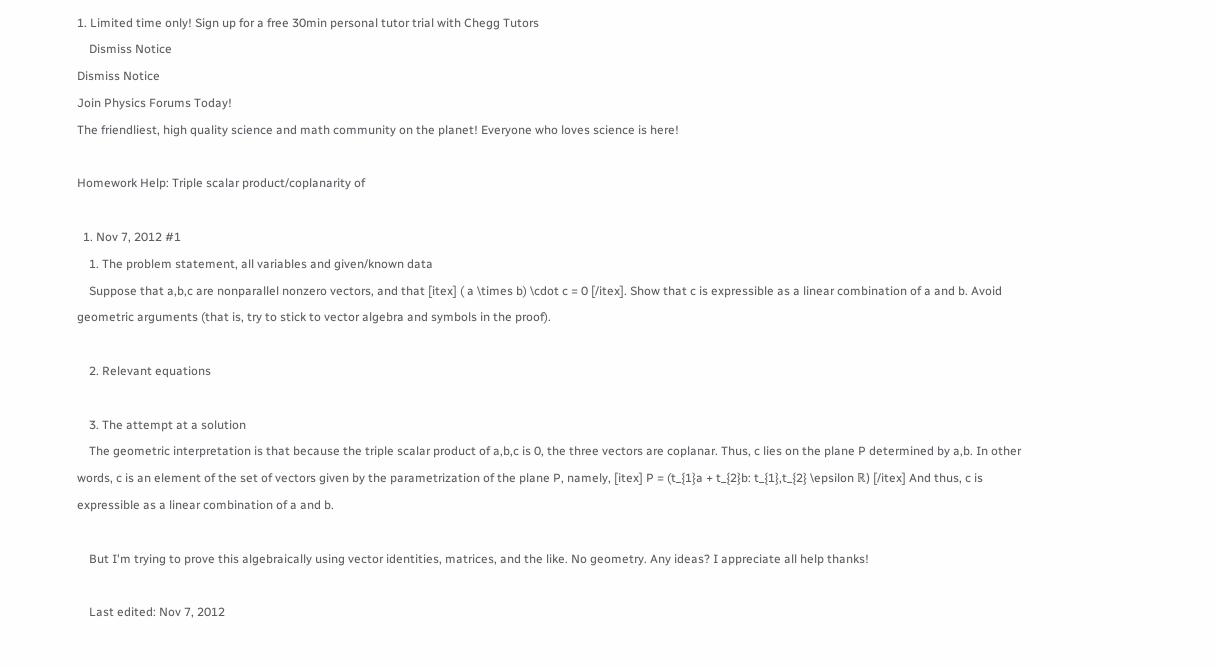1. Limited time only! Sign up for a free 30min personal tutor trial with Chegg Tutors
    Dismiss Notice
Dismiss Notice
Join Physics Forums Today!
The friendliest, high quality science and math community on the planet! Everyone who loves science is here!

Homework Help: Triple scalar product/coplanarity of

  1. Nov 7, 2012 #1
    1. The problem statement, all variables and given/known data
    Suppose that a,b,c are nonparallel nonzero vectors, and that [itex] ( a \times b) \cdot c = 0 [/itex]. Show that c is expressible as a linear combination of a and b. Avoid geometric arguments (that is, try to stick to vector algebra and symbols in the proof).

    2. Relevant equations

    3. The attempt at a solution
    The geometric interpretation is that because the triple scalar product of a,b,c is 0, the three vectors are coplanar. Thus, c lies on the plane P determined by a,b. In other words, c is an element of the set of vectors given by the parametrization of the plane P, namely, [itex] P = (t_{1}a + t_{2}b: t_{1},t_{2} \epsilon ℝ) [/itex] And thus, c is expressible as a linear combination of a and b.

    But I'm trying to prove this algebraically using vector identities, matrices, and the like. No geometry. Any ideas? I appreciate all help thanks!

    Last edited: Nov 7, 2012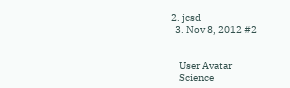2. jcsd
  3. Nov 8, 2012 #2


    User Avatar
    Science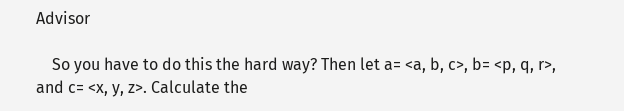Advisor

    So you have to do this the hard way? Then let a= <a, b, c>, b= <p, q, r>, and c= <x, y, z>. Calculate the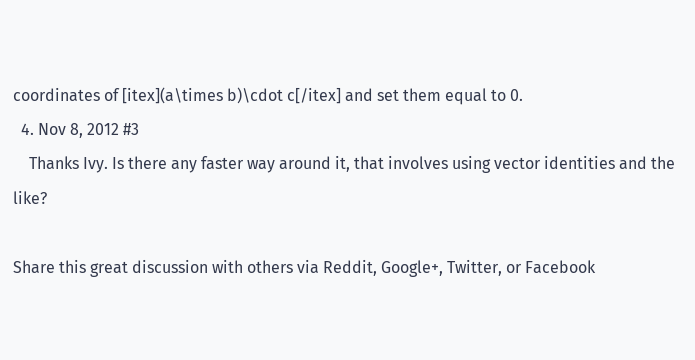coordinates of [itex](a\times b)\cdot c[/itex] and set them equal to 0.
  4. Nov 8, 2012 #3
    Thanks Ivy. Is there any faster way around it, that involves using vector identities and the like?

Share this great discussion with others via Reddit, Google+, Twitter, or Facebook